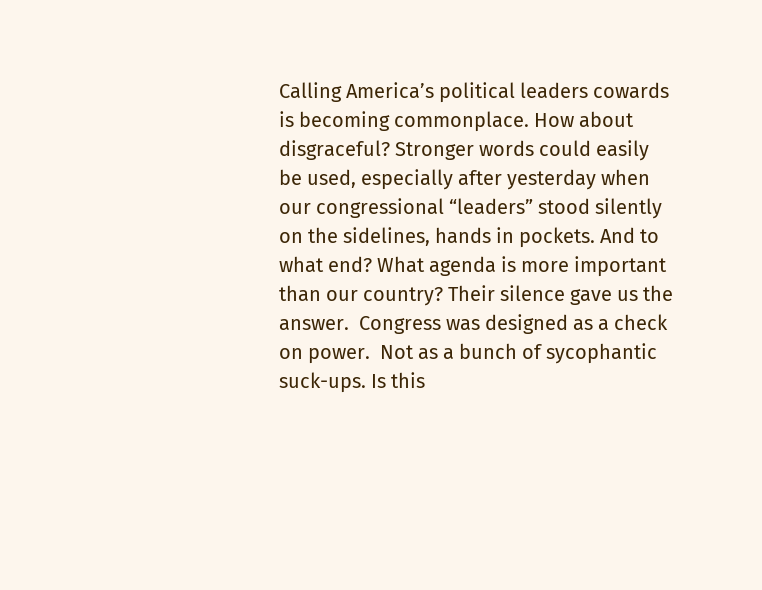Calling America’s political leaders cowards is becoming commonplace. How about disgraceful? Stronger words could easily be used, especially after yesterday when our congressional “leaders” stood silently on the sidelines, hands in pockets. And to what end? What agenda is more important than our country? Their silence gave us the answer.  Congress was designed as a check on power.  Not as a bunch of sycophantic suck-ups. Is this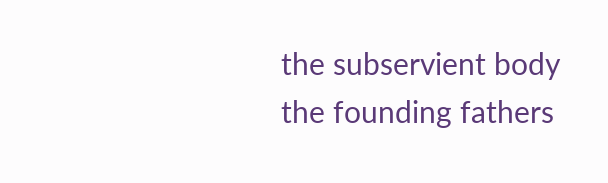the subservient body the founding fathers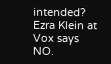intended?  Ezra Klein at Vox says NO.